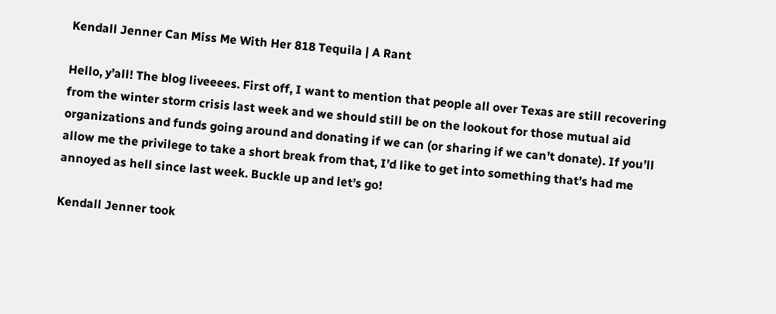Kendall Jenner Can Miss Me With Her 818 Tequila | A Rant

Hello, y’all! The blog liveeees. First off, I want to mention that people all over Texas are still recovering from the winter storm crisis last week and we should still be on the lookout for those mutual aid organizations and funds going around and donating if we can (or sharing if we can’t donate). If you’ll allow me the privilege to take a short break from that, I’d like to get into something that’s had me annoyed as hell since last week. Buckle up and let’s go!

Kendall Jenner took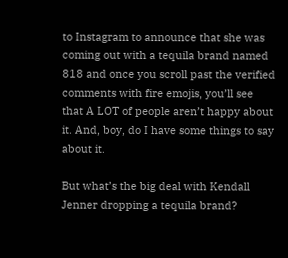to Instagram to announce that she was coming out with a tequila brand named 818 and once you scroll past the verified comments with fire emojis, you’ll see that A LOT of people aren’t happy about it. And, boy, do I have some things to say about it.

But what’s the big deal with Kendall Jenner dropping a tequila brand?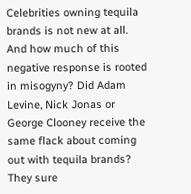Celebrities owning tequila brands is not new at all. And how much of this negative response is rooted in misogyny? Did Adam Levine, Nick Jonas or George Clooney receive the same flack about coming out with tequila brands? They sure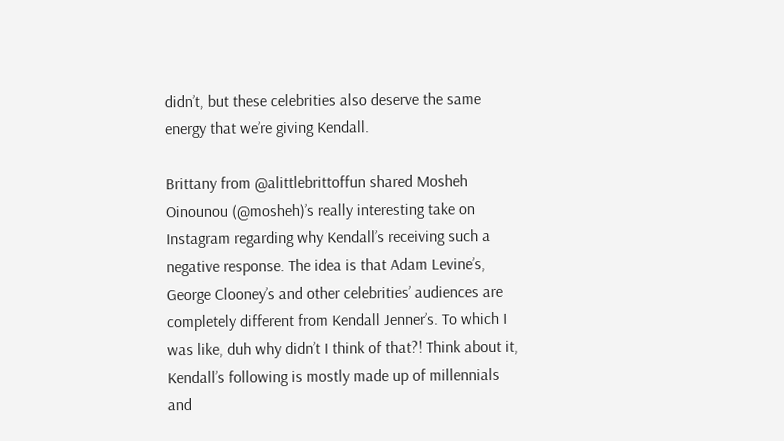didn’t, but these celebrities also deserve the same energy that we’re giving Kendall.

Brittany from @alittlebrittoffun shared Mosheh Oinounou (@mosheh)’s really interesting take on Instagram regarding why Kendall’s receiving such a negative response. The idea is that Adam Levine’s, George Clooney’s and other celebrities’ audiences are completely different from Kendall Jenner’s. To which I was like, duh why didn’t I think of that?! Think about it, Kendall’s following is mostly made up of millennials and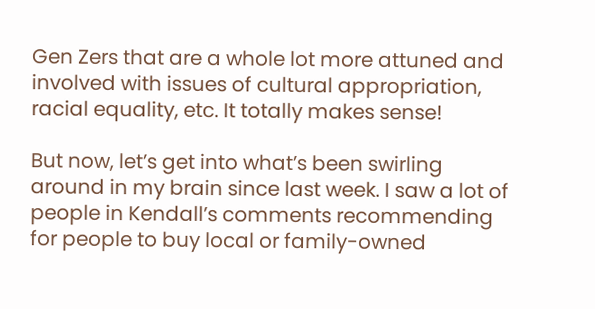Gen Zers that are a whole lot more attuned and involved with issues of cultural appropriation, racial equality, etc. It totally makes sense!

But now, let’s get into what’s been swirling around in my brain since last week. I saw a lot of people in Kendall’s comments recommending for people to buy local or family-owned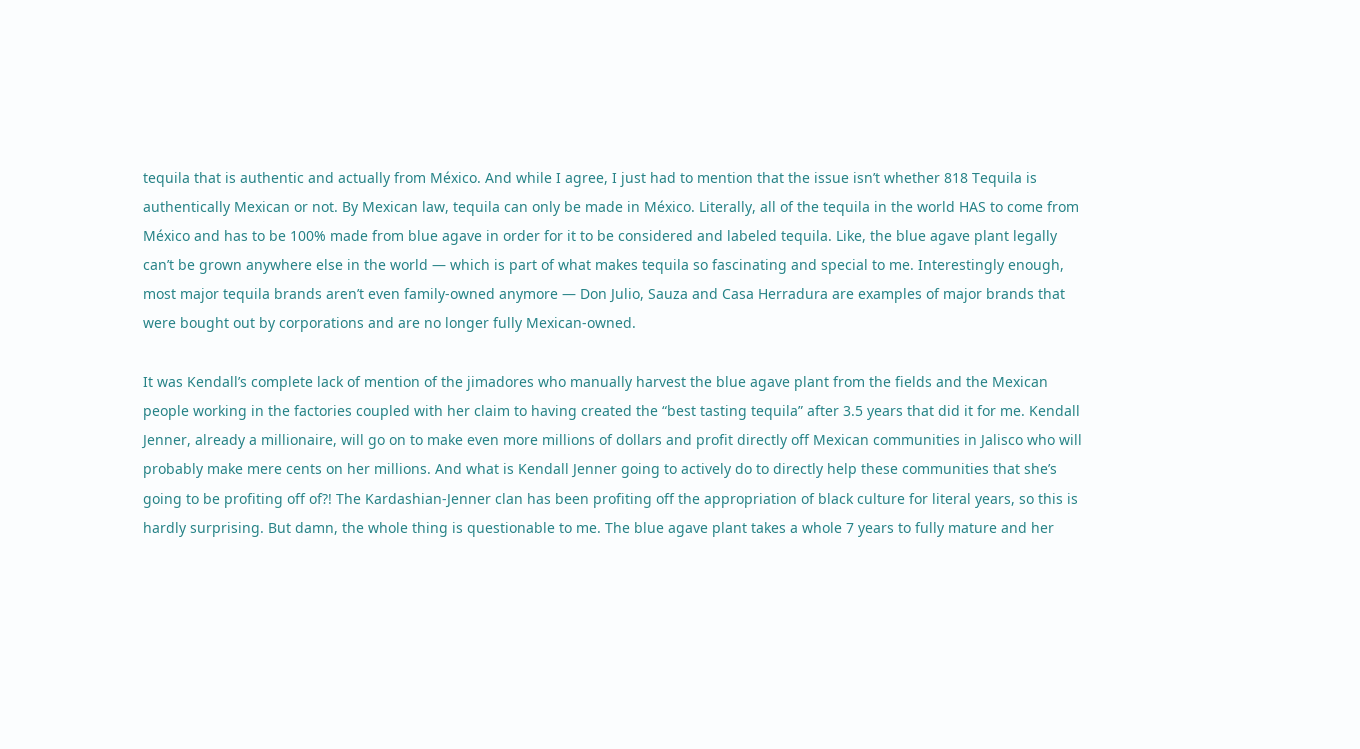tequila that is authentic and actually from México. And while I agree, I just had to mention that the issue isn’t whether 818 Tequila is authentically Mexican or not. By Mexican law, tequila can only be made in México. Literally, all of the tequila in the world HAS to come from México and has to be 100% made from blue agave in order for it to be considered and labeled tequila. Like, the blue agave plant legally can’t be grown anywhere else in the world — which is part of what makes tequila so fascinating and special to me. Interestingly enough, most major tequila brands aren’t even family-owned anymore — Don Julio, Sauza and Casa Herradura are examples of major brands that were bought out by corporations and are no longer fully Mexican-owned.

It was Kendall’s complete lack of mention of the jimadores who manually harvest the blue agave plant from the fields and the Mexican people working in the factories coupled with her claim to having created the “best tasting tequila” after 3.5 years that did it for me. Kendall Jenner, already a millionaire, will go on to make even more millions of dollars and profit directly off Mexican communities in Jalisco who will probably make mere cents on her millions. And what is Kendall Jenner going to actively do to directly help these communities that she’s going to be profiting off of?! The Kardashian-Jenner clan has been profiting off the appropriation of black culture for literal years, so this is hardly surprising. But damn, the whole thing is questionable to me. The blue agave plant takes a whole 7 years to fully mature and her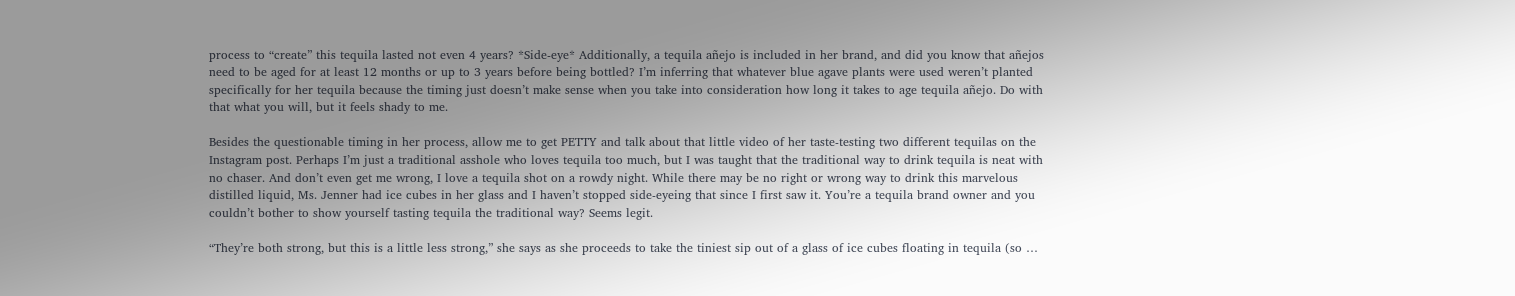process to “create” this tequila lasted not even 4 years? *Side-eye* Additionally, a tequila añejo is included in her brand, and did you know that añejos need to be aged for at least 12 months or up to 3 years before being bottled? I’m inferring that whatever blue agave plants were used weren’t planted specifically for her tequila because the timing just doesn’t make sense when you take into consideration how long it takes to age tequila añejo. Do with that what you will, but it feels shady to me.

Besides the questionable timing in her process, allow me to get PETTY and talk about that little video of her taste-testing two different tequilas on the Instagram post. Perhaps I’m just a traditional asshole who loves tequila too much, but I was taught that the traditional way to drink tequila is neat with no chaser. And don’t even get me wrong, I love a tequila shot on a rowdy night. While there may be no right or wrong way to drink this marvelous distilled liquid, Ms. Jenner had ice cubes in her glass and I haven’t stopped side-eyeing that since I first saw it. You’re a tequila brand owner and you couldn’t bother to show yourself tasting tequila the traditional way? Seems legit.

“They’re both strong, but this is a little less strong,” she says as she proceeds to take the tiniest sip out of a glass of ice cubes floating in tequila (so …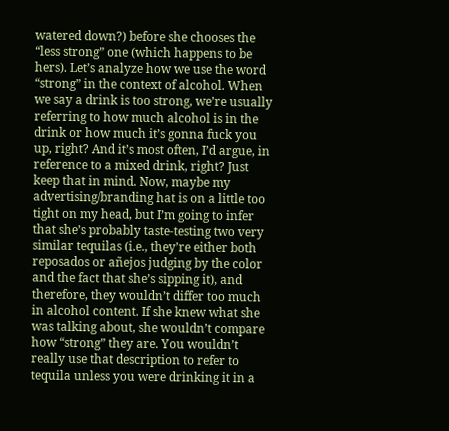watered down?) before she chooses the “less strong” one (which happens to be hers). Let’s analyze how we use the word “strong” in the context of alcohol. When we say a drink is too strong, we’re usually referring to how much alcohol is in the drink or how much it’s gonna fuck you up, right? And it’s most often, I’d argue, in reference to a mixed drink, right? Just keep that in mind. Now, maybe my advertising/branding hat is on a little too tight on my head, but I’m going to infer that she’s probably taste-testing two very similar tequilas (i.e., they’re either both reposados or añejos judging by the color and the fact that she’s sipping it), and therefore, they wouldn’t differ too much in alcohol content. If she knew what she was talking about, she wouldn’t compare how “strong” they are. You wouldn’t really use that description to refer to tequila unless you were drinking it in a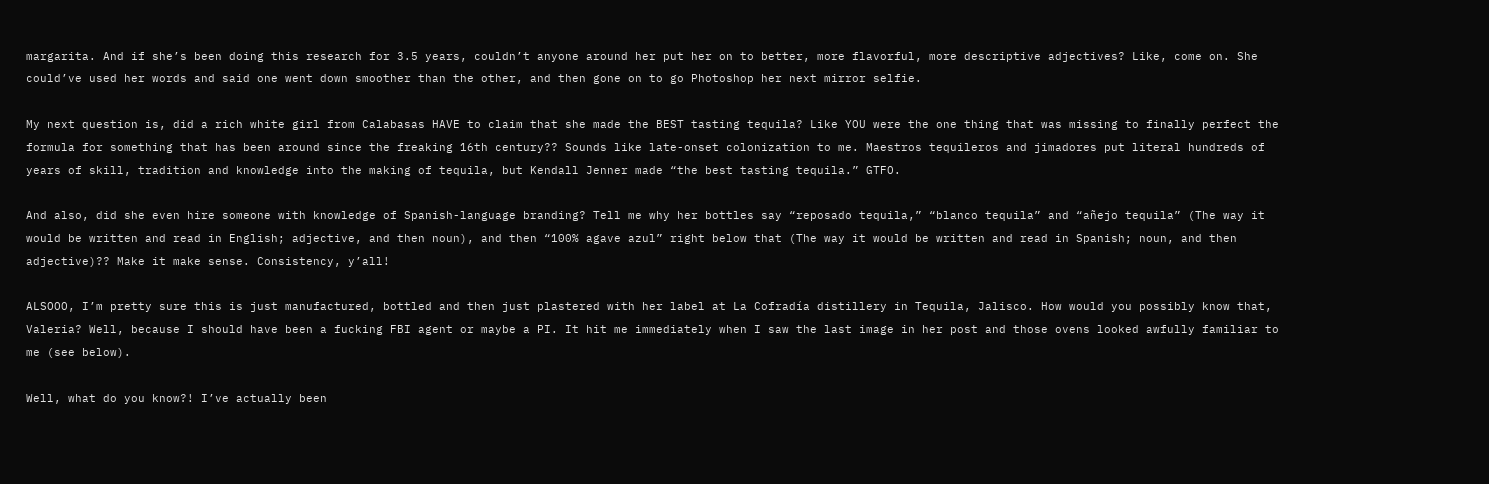margarita. And if she’s been doing this research for 3.5 years, couldn’t anyone around her put her on to better, more flavorful, more descriptive adjectives? Like, come on. She could’ve used her words and said one went down smoother than the other, and then gone on to go Photoshop her next mirror selfie.

My next question is, did a rich white girl from Calabasas HAVE to claim that she made the BEST tasting tequila? Like YOU were the one thing that was missing to finally perfect the formula for something that has been around since the freaking 16th century?? Sounds like late-onset colonization to me. Maestros tequileros and jimadores put literal hundreds of years of skill, tradition and knowledge into the making of tequila, but Kendall Jenner made “the best tasting tequila.” GTFO.

And also, did she even hire someone with knowledge of Spanish-language branding? Tell me why her bottles say “reposado tequila,” “blanco tequila” and “añejo tequila” (The way it would be written and read in English; adjective, and then noun), and then “100% agave azul” right below that (The way it would be written and read in Spanish; noun, and then adjective)?? Make it make sense. Consistency, y’all!

ALSOOO, I’m pretty sure this is just manufactured, bottled and then just plastered with her label at La Cofradía distillery in Tequila, Jalisco. How would you possibly know that, Valeria? Well, because I should have been a fucking FBI agent or maybe a PI. It hit me immediately when I saw the last image in her post and those ovens looked awfully familiar to me (see below).

Well, what do you know?! I’ve actually been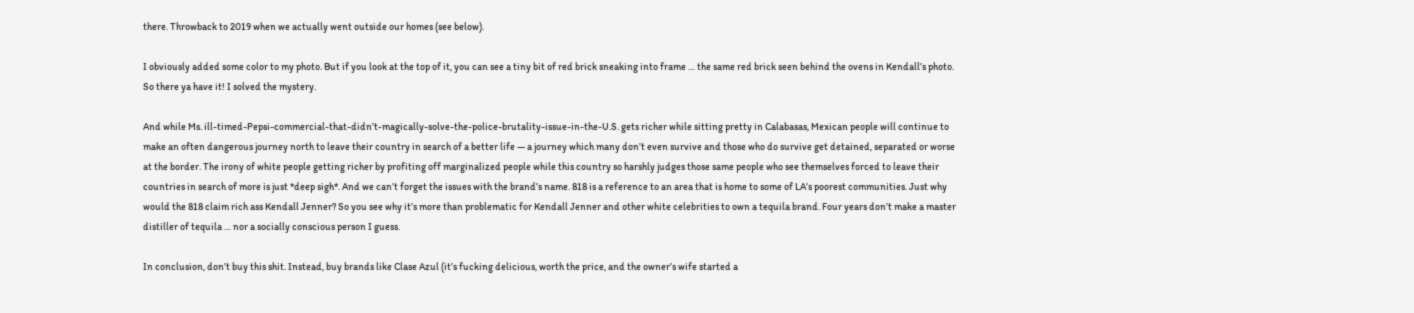there. Throwback to 2019 when we actually went outside our homes (see below).

I obviously added some color to my photo. But if you look at the top of it, you can see a tiny bit of red brick sneaking into frame … the same red brick seen behind the ovens in Kendall’s photo. So there ya have it! I solved the mystery.

And while Ms. ill-timed-Pepsi-commercial-that-didn’t-magically-solve-the-police-brutality-issue-in-the-U.S. gets richer while sitting pretty in Calabasas, Mexican people will continue to make an often dangerous journey north to leave their country in search of a better life — a journey which many don’t even survive and those who do survive get detained, separated or worse at the border. The irony of white people getting richer by profiting off marginalized people while this country so harshly judges those same people who see themselves forced to leave their countries in search of more is just *deep sigh*. And we can’t forget the issues with the brand’s name. 818 is a reference to an area that is home to some of LA’s poorest communities. Just why would the 818 claim rich ass Kendall Jenner? So you see why it’s more than problematic for Kendall Jenner and other white celebrities to own a tequila brand. Four years don’t make a master distiller of tequila … nor a socially conscious person I guess.

In conclusion, don’t buy this shit. Instead, buy brands like Clase Azul (it’s fucking delicious, worth the price, and the owner’s wife started a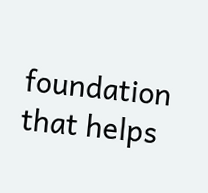foundation that helps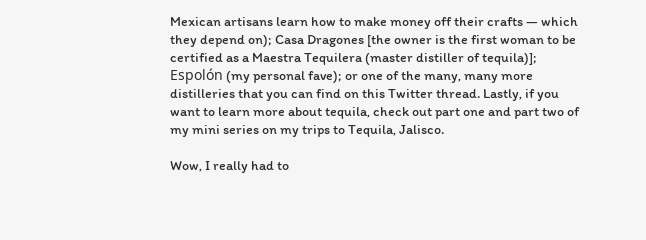Mexican artisans learn how to make money off their crafts — which they depend on); Casa Dragones [the owner is the first woman to be certified as a Maestra Tequilera (master distiller of tequila)]; Espolón (my personal fave); or one of the many, many more distilleries that you can find on this Twitter thread. Lastly, if you want to learn more about tequila, check out part one and part two of my mini series on my trips to Tequila, Jalisco.

Wow, I really had to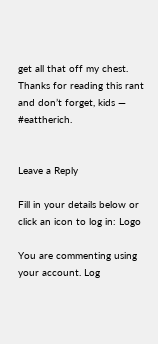get all that off my chest. Thanks for reading this rant and don’t forget, kids — #eattherich.


Leave a Reply

Fill in your details below or click an icon to log in: Logo

You are commenting using your account. Log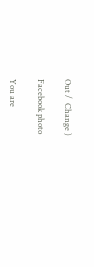Out /  Change )

Facebook photo

You are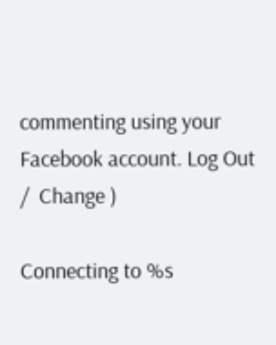commenting using your Facebook account. Log Out /  Change )

Connecting to %s